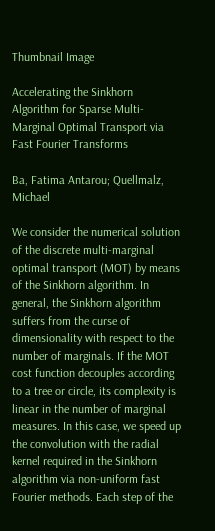Thumbnail Image

Accelerating the Sinkhorn Algorithm for Sparse Multi-Marginal Optimal Transport via Fast Fourier Transforms

Ba, Fatima Antarou; Quellmalz, Michael

We consider the numerical solution of the discrete multi-marginal optimal transport (MOT) by means of the Sinkhorn algorithm. In general, the Sinkhorn algorithm suffers from the curse of dimensionality with respect to the number of marginals. If the MOT cost function decouples according to a tree or circle, its complexity is linear in the number of marginal measures. In this case, we speed up the convolution with the radial kernel required in the Sinkhorn algorithm via non-uniform fast Fourier methods. Each step of the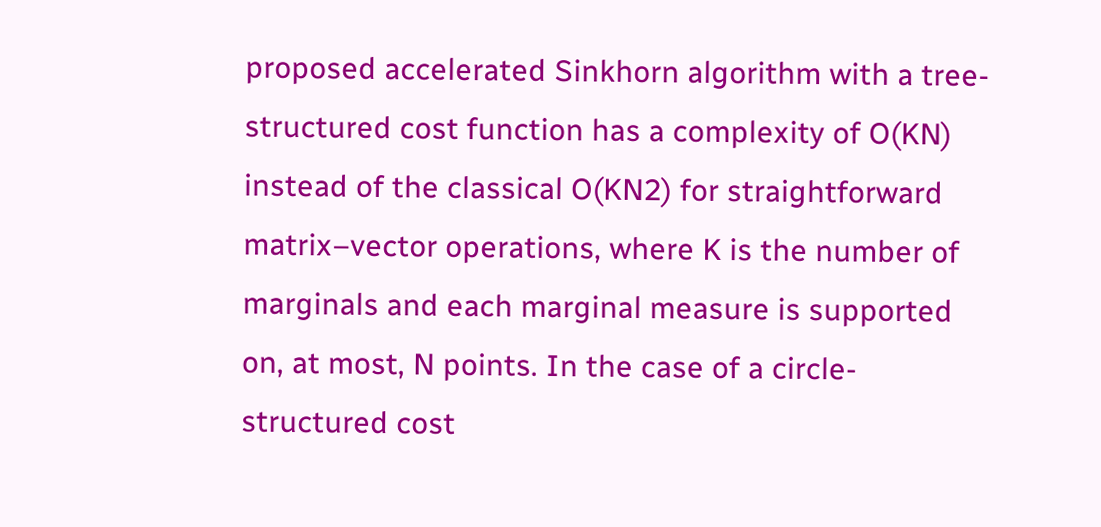proposed accelerated Sinkhorn algorithm with a tree-structured cost function has a complexity of O(KN) instead of the classical O(KN2) for straightforward matrix–vector operations, where K is the number of marginals and each marginal measure is supported on, at most, N points. In the case of a circle-structured cost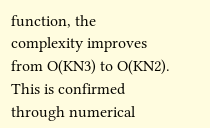function, the complexity improves from O(KN3) to O(KN2). This is confirmed through numerical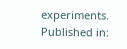experiments.
Published in: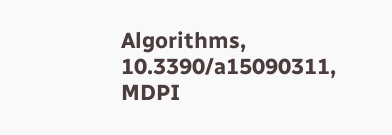Algorithms, 10.3390/a15090311, MDPI